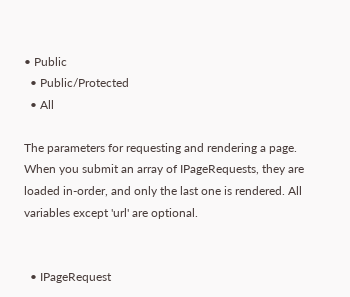• Public
  • Public/Protected
  • All

The parameters for requesting and rendering a page. When you submit an array of IPageRequests, they are loaded in-order, and only the last one is rendered. All variables except 'url' are optional.


  • IPageRequest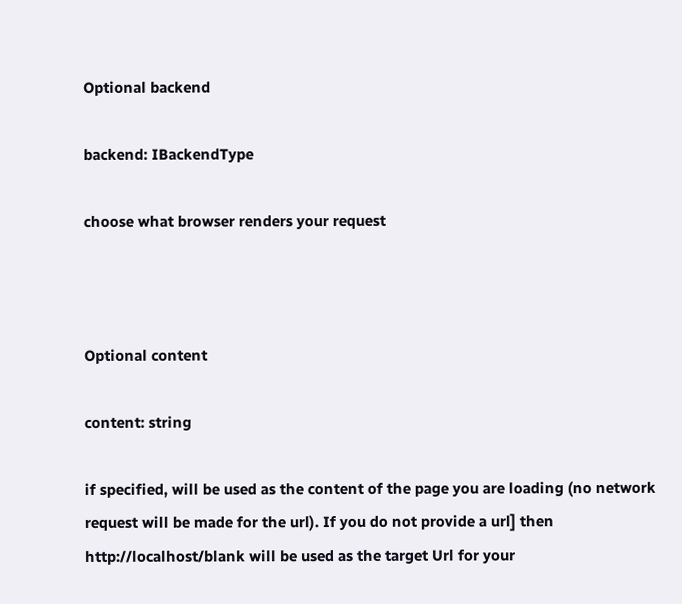Optional backend

backend: IBackendType

choose what browser renders your request



Optional content

content: string

if specified, will be used as the content of the page you are loading (no network request will be made for the url). If you do not provide a url] then http://localhost/blank will be used as the target Url for your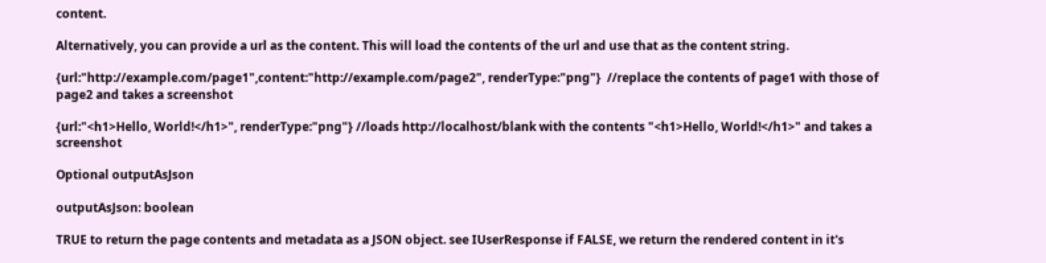content.

Alternatively, you can provide a url as the content. This will load the contents of the url and use that as the content string.

{url:"http://example.com/page1",content:"http://example.com/page2", renderType:"png"}  //replace the contents of page1 with those of page2 and takes a screenshot

{url:"<h1>Hello, World!</h1>", renderType:"png"} //loads http://localhost/blank with the contents "<h1>Hello, World!</h1>" and takes a screenshot

Optional outputAsJson

outputAsJson: boolean

TRUE to return the page contents and metadata as a JSON object. see IUserResponse if FALSE, we return the rendered content in it's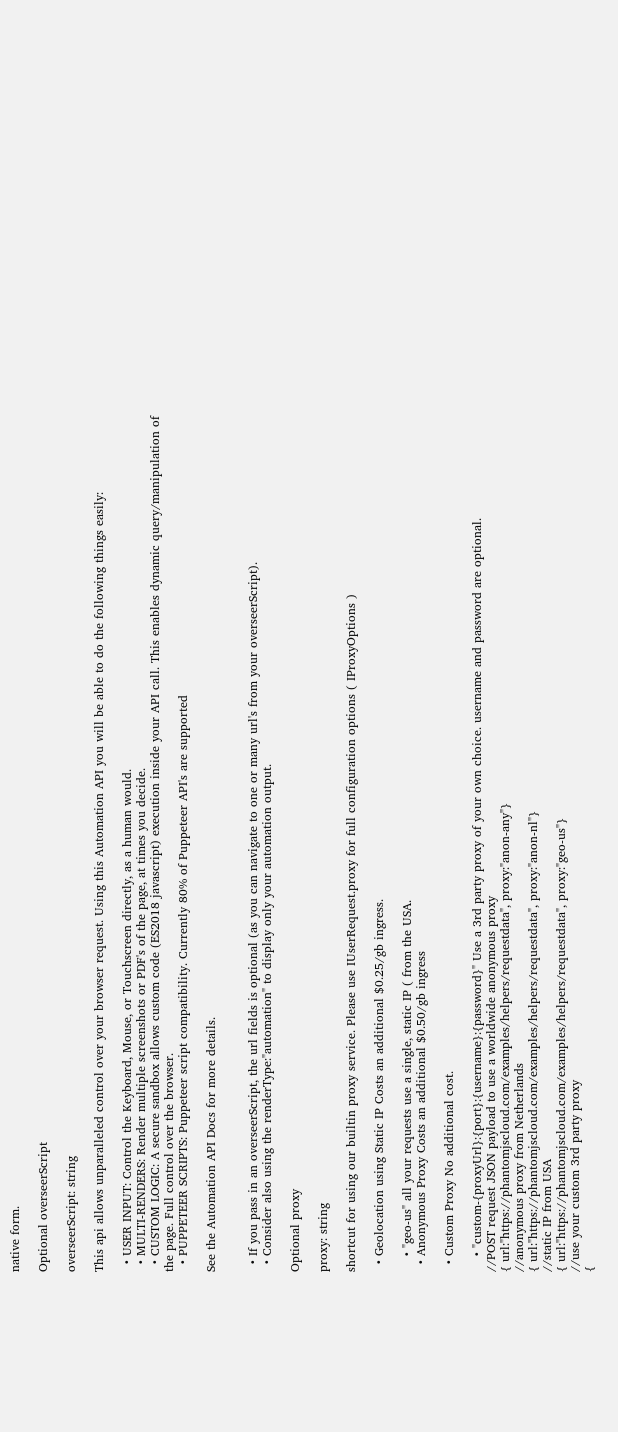native form.

Optional overseerScript

overseerScript: string

This api allows unparalleled control over your browser request. Using this Automation API you will be able to do the following things easily:

  • USER INPUT: Control the Keyboard, Mouse, or Touchscreen directly, as a human would.
  • MULTI-RENDERS: Render multiple screenshots or PDF's of the page, at times you decide.
  • CUSTOM LOGIC: A secure sandbox allows custom code (ES2018 javascript) execution inside your API call. This enables dynamic query/manipulation of the page. Full control over the browser.
  • PUPPETEER SCRIPTS: Puppeteer script compatibility. Currently 80% of Puppeteer API's are supported

See the Automation API Docs for more details.


  • If you pass in an overseerScript, the url fields is optional (as you can navigate to one or many url's from your overseerScript).
  • Consider also using the renderType:"automation" to display only your automation output.

Optional proxy

proxy: string

shortcut for using our builtin proxy service. Please use IUserRequest.proxy for full configuration options ( IProxyOptions )

  • Geolocation using Static IP Costs an additional $0.25/gb ingress.

    • "geo-us" all your requests use a single, static IP ( from the USA.
  • Anonymous Proxy Costs an additional $0.50/gb ingress

  • Custom Proxy No additional cost.

    • "custom-{proxyUrl}:{port}:{username}:{password}" Use a 3rd party proxy of your own choice. username and password are optional.
//POST request JSON payload to use a worldwide anonymous proxy
{ url:"https://phantomjscloud.com/examples/helpers/requestdata", proxy:"anon-any"}
//anonymous proxy from Netherlands
{ url:"https://phantomjscloud.com/examples/helpers/requestdata", proxy:"anon-nl"}
//static IP from USA
{ url:"https://phantomjscloud.com/examples/helpers/requestdata", proxy:"geo-us"}
//use your custom 3rd party proxy
{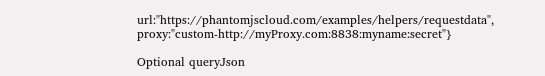url:"https://phantomjscloud.com/examples/helpers/requestdata", proxy:"custom-http://myProxy.com:8838:myname:secret"}

Optional queryJson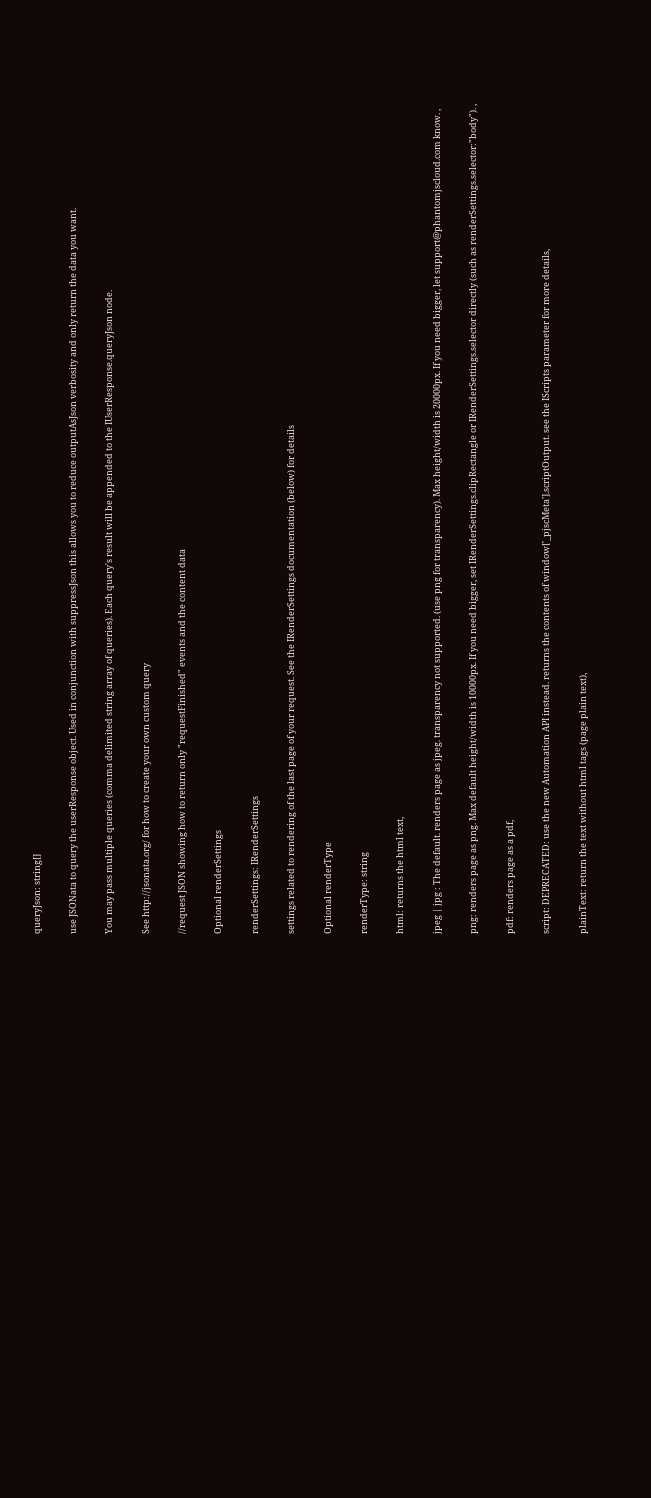queryJson: string[]

use JSONata to query the userResponse object. Used in conjunction with suppressJson this allows you to reduce outputAsJson verbosity and only return the data you want.

You may pass multiple queries (comma delimited string array of queries). Each query's result will be appended to the IUserResponse.queryJson node.

See http://jsonata.org/ for how to create your own custom query

//request JSON showing how to return only "requestFinished" events and the content data

Optional renderSettings

renderSettings: IRenderSettings

settings related to rendering of the last page of your request. See the IRenderSettings documentation (below) for details

Optional renderType

renderType: string

html: returns the html text,

jpeg | jpg : The default. renders page as jpeg. transparency not supported. (use png for transparency). Max height/width is 20000px. If you need bigger, let support@phantomjscloud.com know. ,

png: renders page as png. Max default height/width is 10000px. If you need bigger, set IRenderSettings.clipRectangle or IRenderSettings.selector directly (such as renderSettings.selector:"body"). ,

pdf: renders page as a pdf,

script: DEPRECATED: use the new Automation API instead. returns the contents of window['_pjscMeta'].scriptOutput. see the IScripts parameter for more details,

plainText: return the text without html tags (page plain text),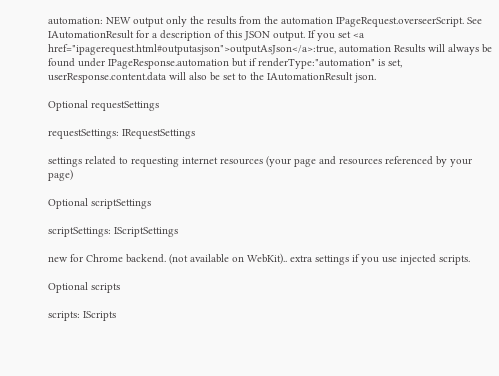automation: NEW output only the results from the automation IPageRequest.overseerScript. See IAutomationResult for a description of this JSON output. If you set <a href="ipagerequest.html#outputasjson">outputAsJson</a>:true, automation Results will always be found under IPageResponse.automation but if renderType:"automation" is set, userResponse.content.data will also be set to the IAutomationResult json.

Optional requestSettings

requestSettings: IRequestSettings

settings related to requesting internet resources (your page and resources referenced by your page)

Optional scriptSettings

scriptSettings: IScriptSettings

new for Chrome backend. (not available on WebKit).. extra settings if you use injected scripts.

Optional scripts

scripts: IScripts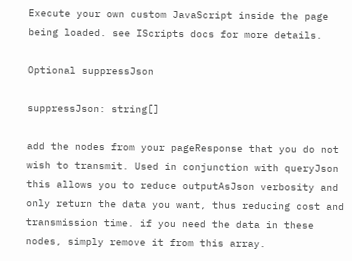Execute your own custom JavaScript inside the page being loaded. see IScripts docs for more details.

Optional suppressJson

suppressJson: string[]

add the nodes from your pageResponse that you do not wish to transmit. Used in conjunction with queryJson this allows you to reduce outputAsJson verbosity and only return the data you want, thus reducing cost and transmission time. if you need the data in these nodes, simply remove it from this array.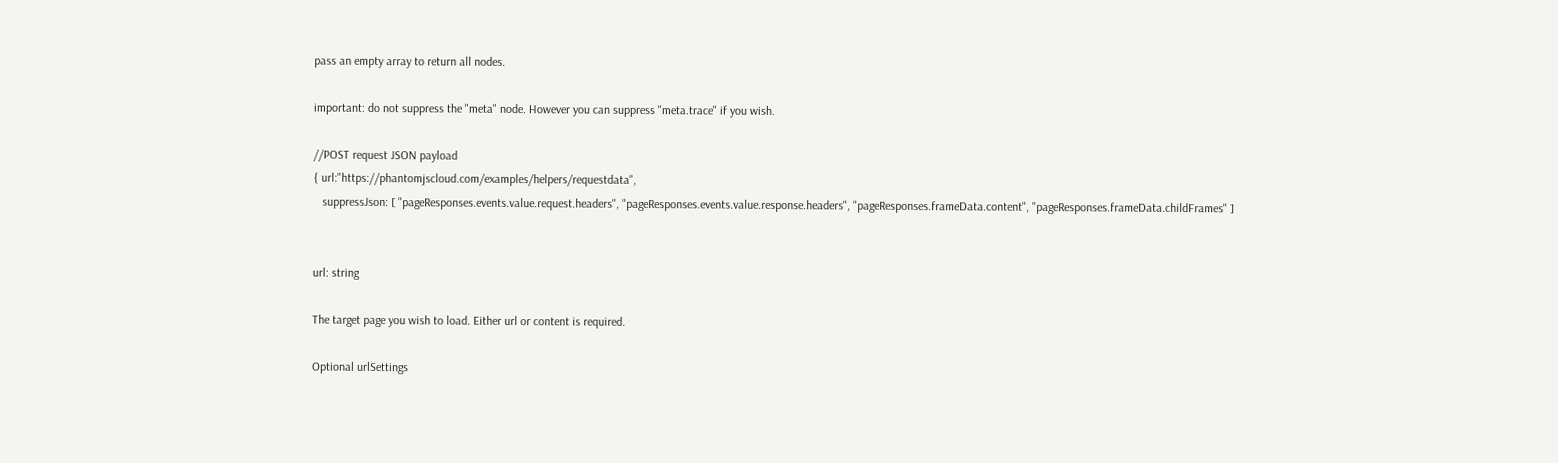pass an empty array to return all nodes.

important: do not suppress the "meta" node. However you can suppress "meta.trace" if you wish.

//POST request JSON payload
{ url:"https://phantomjscloud.com/examples/helpers/requestdata",
   suppressJson: [ "pageResponses.events.value.request.headers", "pageResponses.events.value.response.headers", "pageResponses.frameData.content", "pageResponses.frameData.childFrames" ]


url: string

The target page you wish to load. Either url or content is required.

Optional urlSettings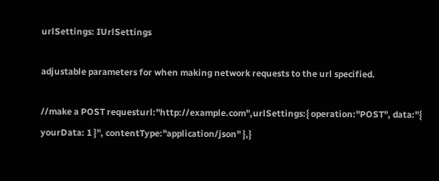urlSettings: IUrlSettings

adjustable parameters for when making network requests to the url specified.

//make a POST requesturl:"http://example.com",urlSettings:{ operation:"POST", data:"{ yourData: 1 }", contentType:"application/json" },}